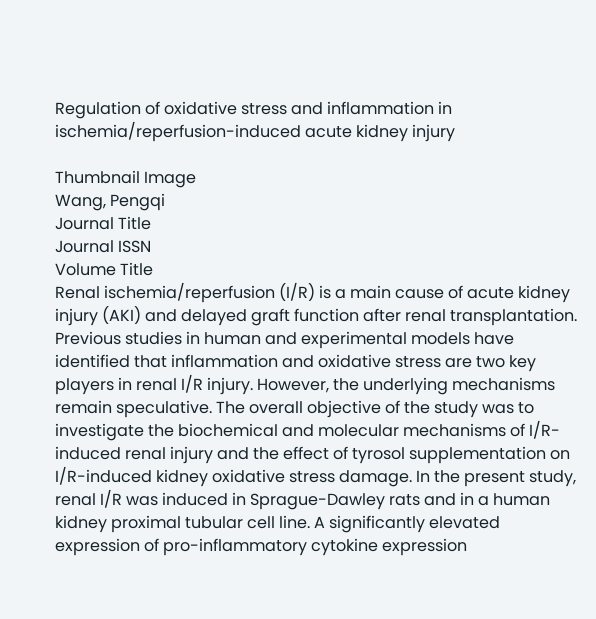Regulation of oxidative stress and inflammation in ischemia/reperfusion-induced acute kidney injury

Thumbnail Image
Wang, Pengqi
Journal Title
Journal ISSN
Volume Title
Renal ischemia/reperfusion (I/R) is a main cause of acute kidney injury (AKI) and delayed graft function after renal transplantation. Previous studies in human and experimental models have identified that inflammation and oxidative stress are two key players in renal I/R injury. However, the underlying mechanisms remain speculative. The overall objective of the study was to investigate the biochemical and molecular mechanisms of I/R-induced renal injury and the effect of tyrosol supplementation on I/R-induced kidney oxidative stress damage. In the present study, renal I/R was induced in Sprague-Dawley rats and in a human kidney proximal tubular cell line. A significantly elevated expression of pro-inflammatory cytokine expression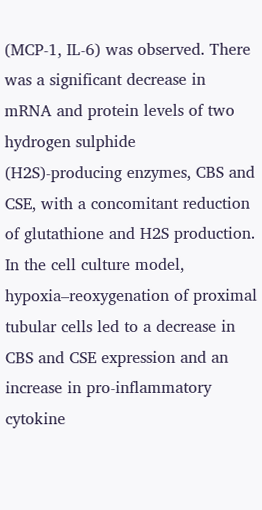(MCP-1, IL-6) was observed. There was a significant decrease in mRNA and protein levels of two hydrogen sulphide (H2S)-producing enzymes, CBS and CSE, with a concomitant reduction of glutathione and H2S production. In the cell culture model, hypoxia–reoxygenation of proximal tubular cells led to a decrease in CBS and CSE expression and an increase in pro-inflammatory cytokine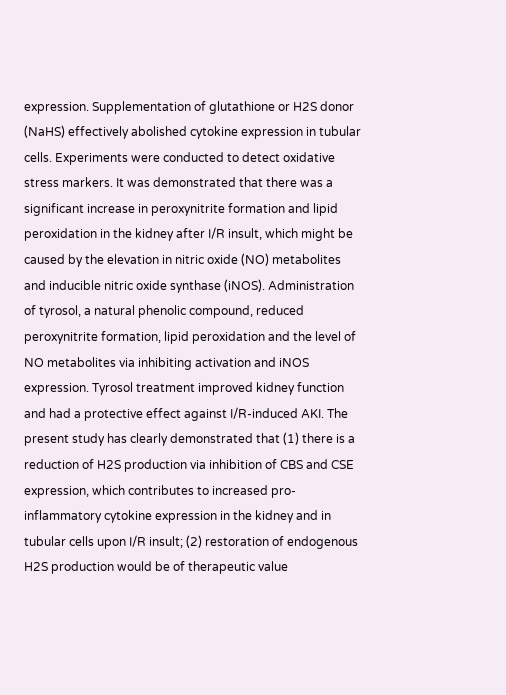expression. Supplementation of glutathione or H2S donor (NaHS) effectively abolished cytokine expression in tubular cells. Experiments were conducted to detect oxidative stress markers. It was demonstrated that there was a significant increase in peroxynitrite formation and lipid peroxidation in the kidney after I/R insult, which might be caused by the elevation in nitric oxide (NO) metabolites and inducible nitric oxide synthase (iNOS). Administration of tyrosol, a natural phenolic compound, reduced peroxynitrite formation, lipid peroxidation and the level of NO metabolites via inhibiting activation and iNOS expression. Tyrosol treatment improved kidney function and had a protective effect against I/R-induced AKI. The present study has clearly demonstrated that (1) there is a reduction of H2S production via inhibition of CBS and CSE expression, which contributes to increased pro-inflammatory cytokine expression in the kidney and in tubular cells upon I/R insult; (2) restoration of endogenous H2S production would be of therapeutic value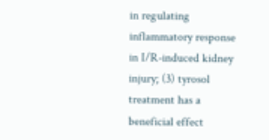in regulating inflammatory response in I/R-induced kidney injury; (3) tyrosol treatment has a beneficial effect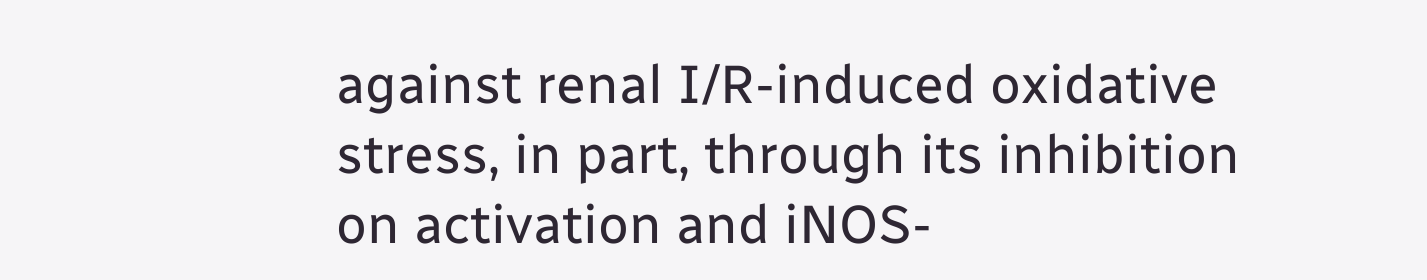against renal I/R-induced oxidative stress, in part, through its inhibition on activation and iNOS-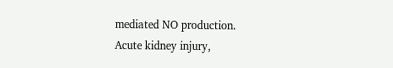mediated NO production.
Acute kidney injury,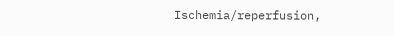Ischemia/reperfusion,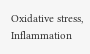Oxidative stress, Inflammation